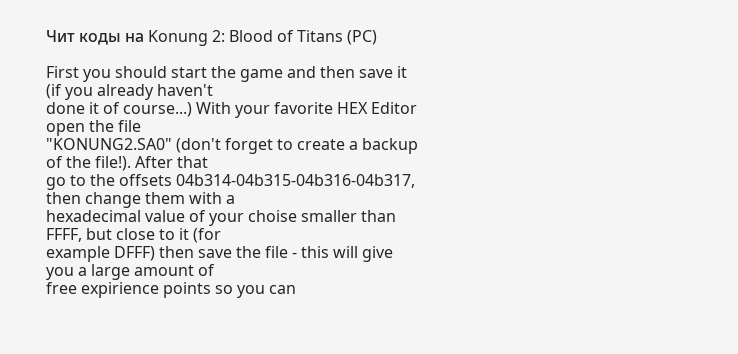Чит коды на Konung 2: Blood of Titans (PC)

First you should start the game and then save it (if you already haven't
done it of course...) With your favorite HEX Editor open the file
"KONUNG2.SA0" (don't forget to create a backup of the file!). After that
go to the offsets 04b314-04b315-04b316-04b317, then change them with a
hexadecimal value of your choise smaller than FFFF, but close to it (for
example DFFF) then save the file - this will give you a large amount of
free expirience points so you can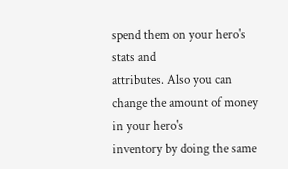spend them on your hero's stats and
attributes. Also you can change the amount of money in your hero's
inventory by doing the same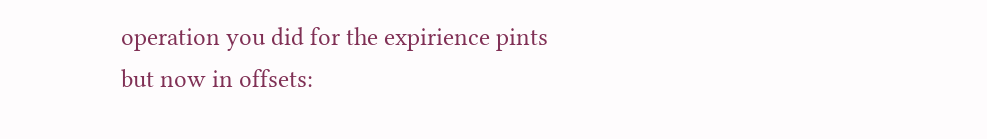operation you did for the expirience pints
but now in offsets: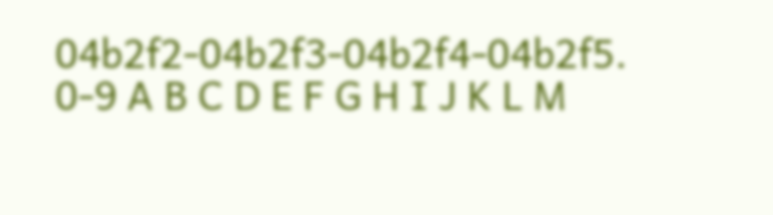04b2f2-04b2f3-04b2f4-04b2f5.
0-9 A B C D E F G H I J K L M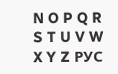N O P Q R S T U V W X Y Z РУС